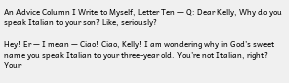An Advice Column I Write to Myself, Letter Ten — Q: Dear Kelly, Why do you speak Italian to your son? Like, seriously?

Hey! Er — I mean — Ciao! Ciao, Kelly! I am wondering why in God’s sweet name you speak Italian to your three-year old. You’re not Italian, right? Your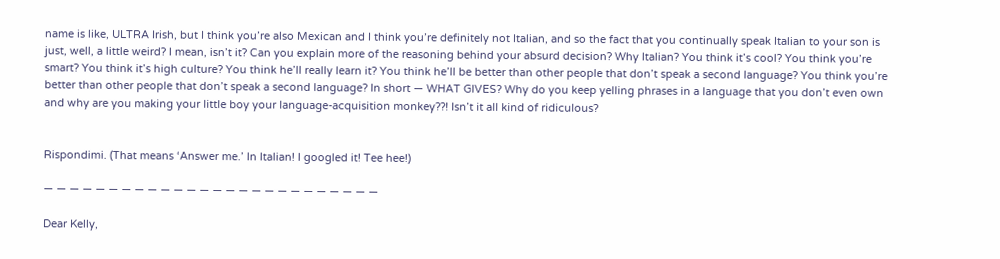name is like, ULTRA Irish, but I think you’re also Mexican and I think you’re definitely not Italian, and so the fact that you continually speak Italian to your son is just, well, a little weird? I mean, isn’t it? Can you explain more of the reasoning behind your absurd decision? Why Italian? You think it’s cool? You think you’re smart? You think it’s high culture? You think he’ll really learn it? You think he’ll be better than other people that don’t speak a second language? You think you’re better than other people that don’t speak a second language? In short — WHAT GIVES? Why do you keep yelling phrases in a language that you don’t even own and why are you making your little boy your language-acquisition monkey??! Isn’t it all kind of ridiculous?


Rispondimi. (That means ‘Answer me.’ In Italian! I googled it! Tee hee!)

— — — — — — — — — — — — — — — — — — — — — — — — — —

Dear Kelly,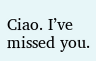Ciao. I’ve missed you.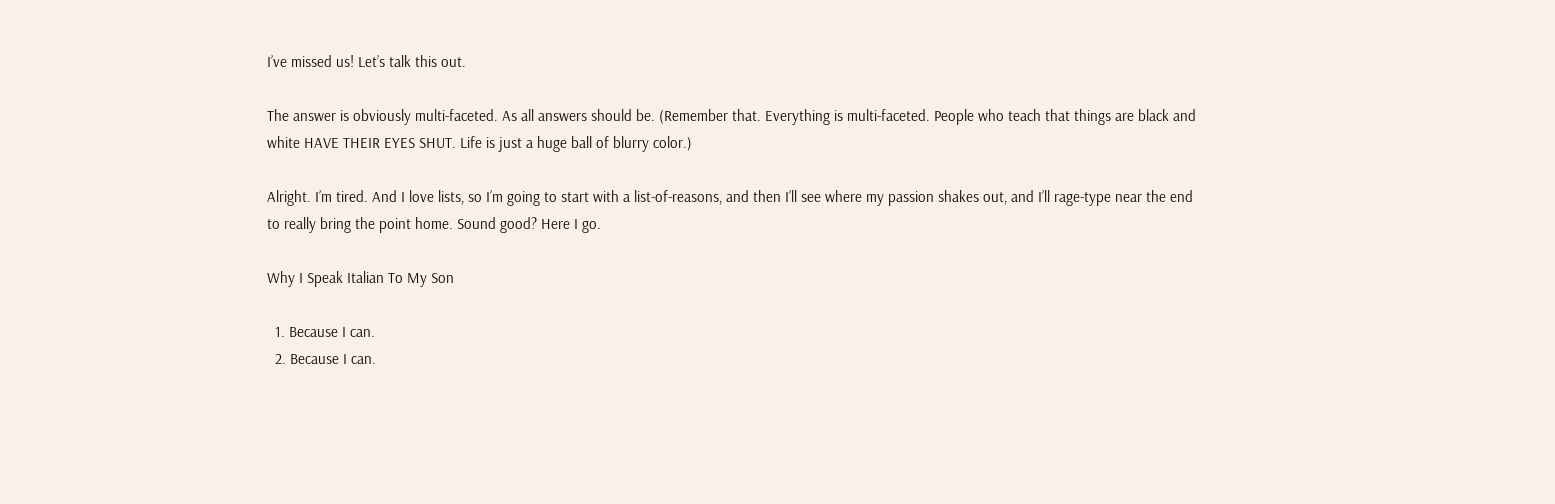I’ve missed us! Let’s talk this out.

The answer is obviously multi-faceted. As all answers should be. (Remember that. Everything is multi-faceted. People who teach that things are black and white HAVE THEIR EYES SHUT. Life is just a huge ball of blurry color.)

Alright. I’m tired. And I love lists, so I’m going to start with a list-of-reasons, and then I’ll see where my passion shakes out, and I’ll rage-type near the end to really bring the point home. Sound good? Here I go.

Why I Speak Italian To My Son

  1. Because I can.
  2. Because I can.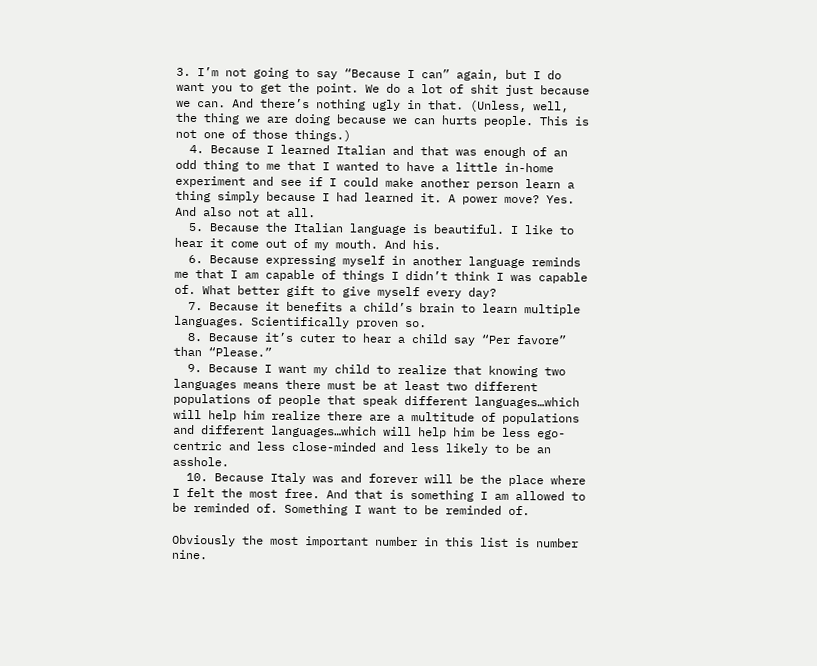3. I’m not going to say “Because I can” again, but I do want you to get the point. We do a lot of shit just because we can. And there’s nothing ugly in that. (Unless, well, the thing we are doing because we can hurts people. This is not one of those things.)
  4. Because I learned Italian and that was enough of an odd thing to me that I wanted to have a little in-home experiment and see if I could make another person learn a thing simply because I had learned it. A power move? Yes. And also not at all.
  5. Because the Italian language is beautiful. I like to hear it come out of my mouth. And his.
  6. Because expressing myself in another language reminds me that I am capable of things I didn’t think I was capable of. What better gift to give myself every day?
  7. Because it benefits a child’s brain to learn multiple languages. Scientifically proven so.
  8. Because it’s cuter to hear a child say “Per favore” than “Please.”
  9. Because I want my child to realize that knowing two languages means there must be at least two different populations of people that speak different languages…which will help him realize there are a multitude of populations and different languages…which will help him be less ego-centric and less close-minded and less likely to be an asshole.
  10. Because Italy was and forever will be the place where I felt the most free. And that is something I am allowed to be reminded of. Something I want to be reminded of.

Obviously the most important number in this list is number nine.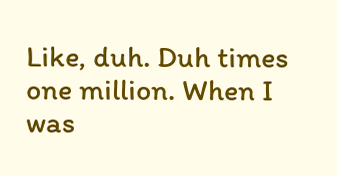Like, duh. Duh times one million. When I was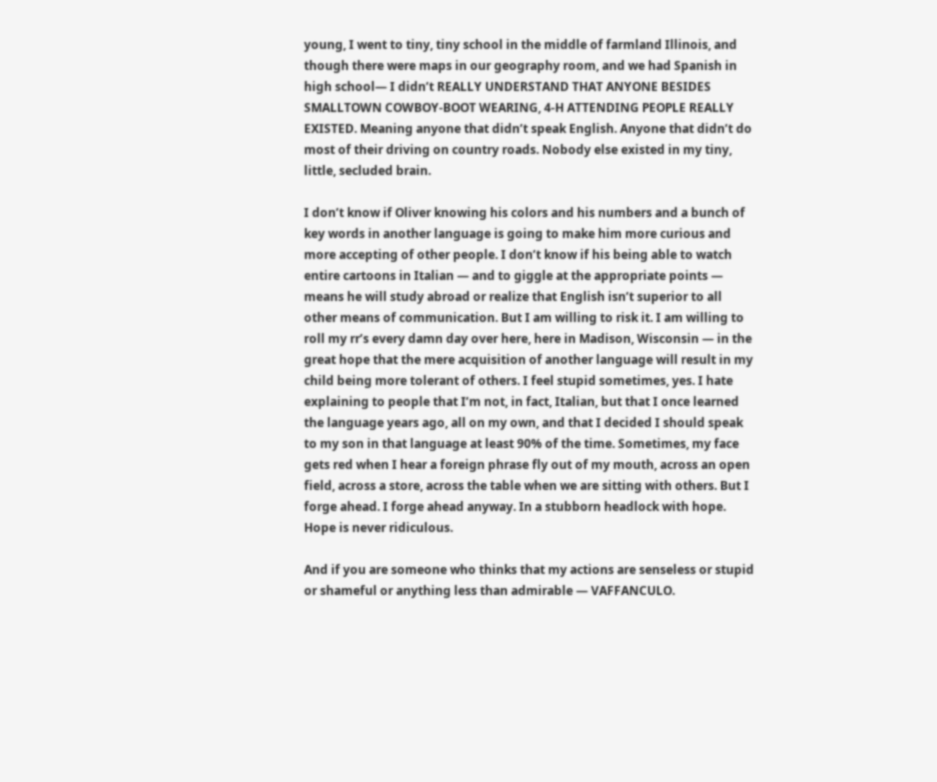young, I went to tiny, tiny school in the middle of farmland Illinois, and though there were maps in our geography room, and we had Spanish in high school— I didn’t REALLY UNDERSTAND THAT ANYONE BESIDES SMALLTOWN COWBOY-BOOT WEARING, 4-H ATTENDING PEOPLE REALLY EXISTED. Meaning anyone that didn’t speak English. Anyone that didn’t do most of their driving on country roads. Nobody else existed in my tiny, little, secluded brain.

I don’t know if Oliver knowing his colors and his numbers and a bunch of key words in another language is going to make him more curious and more accepting of other people. I don’t know if his being able to watch entire cartoons in Italian — and to giggle at the appropriate points — means he will study abroad or realize that English isn’t superior to all other means of communication. But I am willing to risk it. I am willing to roll my rr’s every damn day over here, here in Madison, Wisconsin — in the great hope that the mere acquisition of another language will result in my child being more tolerant of others. I feel stupid sometimes, yes. I hate explaining to people that I’m not, in fact, Italian, but that I once learned the language years ago, all on my own, and that I decided I should speak to my son in that language at least 90% of the time. Sometimes, my face gets red when I hear a foreign phrase fly out of my mouth, across an open field, across a store, across the table when we are sitting with others. But I forge ahead. I forge ahead anyway. In a stubborn headlock with hope. Hope is never ridiculous.

And if you are someone who thinks that my actions are senseless or stupid or shameful or anything less than admirable — VAFFANCULO.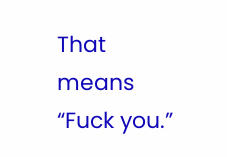That means “Fuck you.”